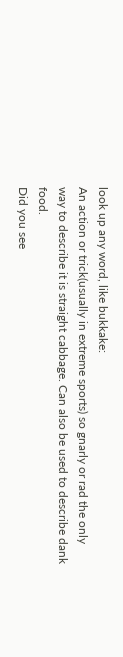look up any word, like bukkake:
An action or trick(usually in extreme sports) so gnarly or rad the only way to describe it is straight cabbage. Can also be used to describe dank food.
Did you see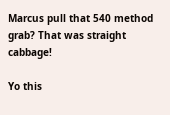Marcus pull that 540 method grab? That was straight cabbage!

Yo this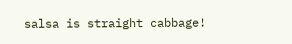salsa is straight cabbage!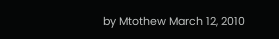by Mtothew March 12, 2010